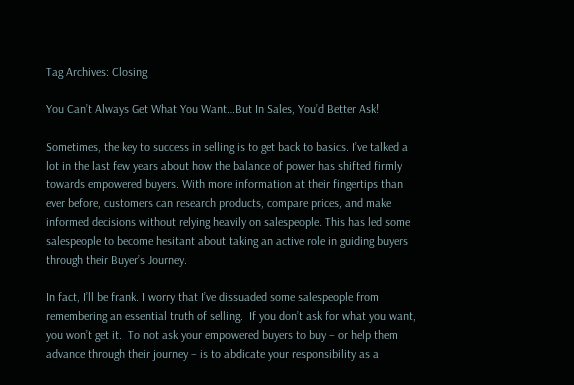Tag Archives: Closing

You Can’t Always Get What You Want…But In Sales, You’d Better Ask!

Sometimes, the key to success in selling is to get back to basics. I’ve talked a lot in the last few years about how the balance of power has shifted firmly towards empowered buyers. With more information at their fingertips than ever before, customers can research products, compare prices, and make informed decisions without relying heavily on salespeople. This has led some salespeople to become hesitant about taking an active role in guiding buyers through their Buyer’s Journey.

In fact, I’ll be frank. I worry that I’ve dissuaded some salespeople from remembering an essential truth of selling.  If you don’t ask for what you want, you won’t get it.  To not ask your empowered buyers to buy – or help them advance through their journey – is to abdicate your responsibility as a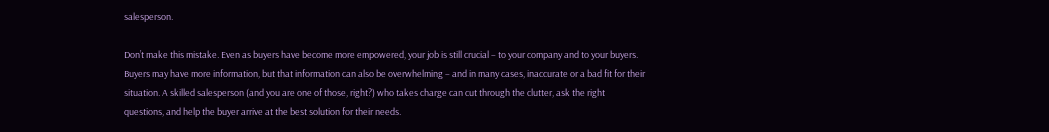salesperson.

Don’t make this mistake. Even as buyers have become more empowered, your job is still crucial – to your company and to your buyers. Buyers may have more information, but that information can also be overwhelming – and in many cases, inaccurate or a bad fit for their situation. A skilled salesperson (and you are one of those, right?) who takes charge can cut through the clutter, ask the right questions, and help the buyer arrive at the best solution for their needs.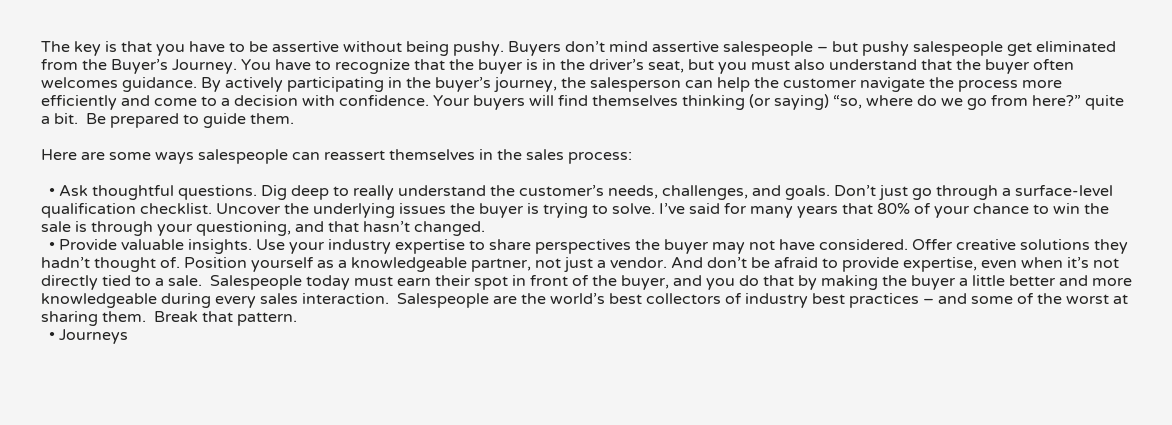The key is that you have to be assertive without being pushy. Buyers don’t mind assertive salespeople – but pushy salespeople get eliminated from the Buyer’s Journey. You have to recognize that the buyer is in the driver’s seat, but you must also understand that the buyer often welcomes guidance. By actively participating in the buyer’s journey, the salesperson can help the customer navigate the process more efficiently and come to a decision with confidence. Your buyers will find themselves thinking (or saying) “so, where do we go from here?” quite a bit.  Be prepared to guide them.

Here are some ways salespeople can reassert themselves in the sales process:

  • Ask thoughtful questions. Dig deep to really understand the customer’s needs, challenges, and goals. Don’t just go through a surface-level qualification checklist. Uncover the underlying issues the buyer is trying to solve. I’ve said for many years that 80% of your chance to win the sale is through your questioning, and that hasn’t changed.
  • Provide valuable insights. Use your industry expertise to share perspectives the buyer may not have considered. Offer creative solutions they hadn’t thought of. Position yourself as a knowledgeable partner, not just a vendor. And don’t be afraid to provide expertise, even when it’s not directly tied to a sale.  Salespeople today must earn their spot in front of the buyer, and you do that by making the buyer a little better and more knowledgeable during every sales interaction.  Salespeople are the world’s best collectors of industry best practices – and some of the worst at sharing them.  Break that pattern.
  • Journeys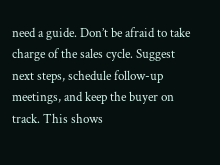need a guide. Don’t be afraid to take charge of the sales cycle. Suggest next steps, schedule follow-up meetings, and keep the buyer on track. This shows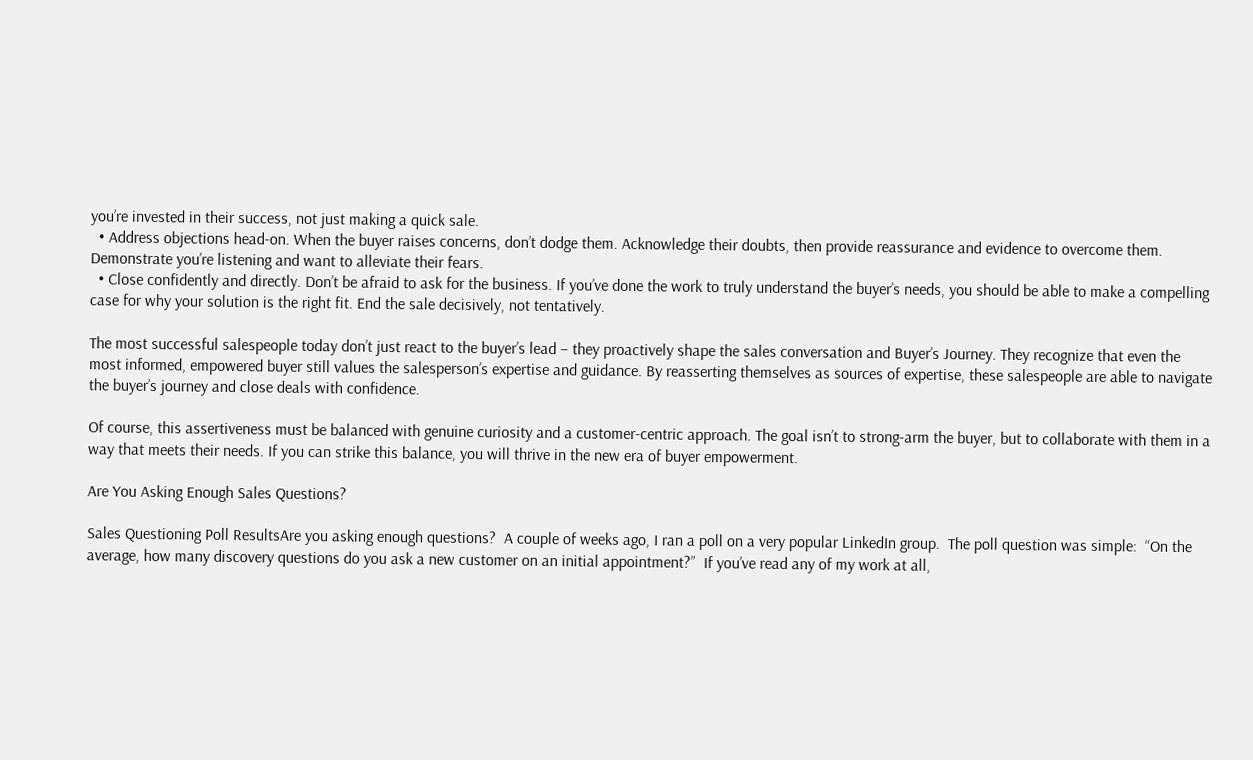you’re invested in their success, not just making a quick sale.
  • Address objections head-on. When the buyer raises concerns, don’t dodge them. Acknowledge their doubts, then provide reassurance and evidence to overcome them. Demonstrate you’re listening and want to alleviate their fears.
  • Close confidently and directly. Don’t be afraid to ask for the business. If you’ve done the work to truly understand the buyer’s needs, you should be able to make a compelling case for why your solution is the right fit. End the sale decisively, not tentatively.

The most successful salespeople today don’t just react to the buyer’s lead – they proactively shape the sales conversation and Buyer’s Journey. They recognize that even the most informed, empowered buyer still values the salesperson’s expertise and guidance. By reasserting themselves as sources of expertise, these salespeople are able to navigate the buyer’s journey and close deals with confidence.

Of course, this assertiveness must be balanced with genuine curiosity and a customer-centric approach. The goal isn’t to strong-arm the buyer, but to collaborate with them in a way that meets their needs. If you can strike this balance, you will thrive in the new era of buyer empowerment.

Are You Asking Enough Sales Questions?

Sales Questioning Poll ResultsAre you asking enough questions?  A couple of weeks ago, I ran a poll on a very popular LinkedIn group.  The poll question was simple:  “On the average, how many discovery questions do you ask a new customer on an initial appointment?”  If you’ve read any of my work at all,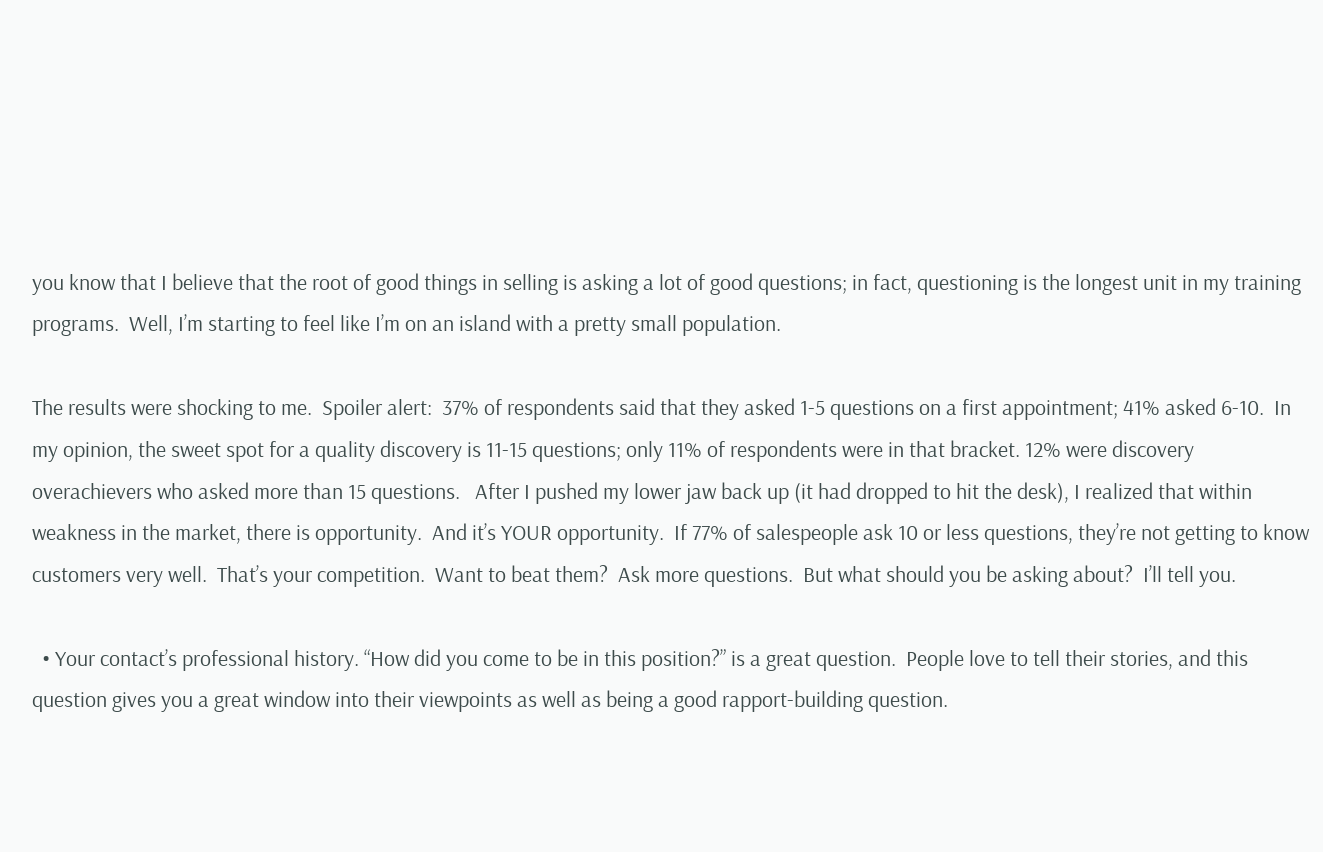you know that I believe that the root of good things in selling is asking a lot of good questions; in fact, questioning is the longest unit in my training programs.  Well, I’m starting to feel like I’m on an island with a pretty small population.

The results were shocking to me.  Spoiler alert:  37% of respondents said that they asked 1-5 questions on a first appointment; 41% asked 6-10.  In my opinion, the sweet spot for a quality discovery is 11-15 questions; only 11% of respondents were in that bracket. 12% were discovery overachievers who asked more than 15 questions.   After I pushed my lower jaw back up (it had dropped to hit the desk), I realized that within weakness in the market, there is opportunity.  And it’s YOUR opportunity.  If 77% of salespeople ask 10 or less questions, they’re not getting to know customers very well.  That’s your competition.  Want to beat them?  Ask more questions.  But what should you be asking about?  I’ll tell you.

  • Your contact’s professional history. “How did you come to be in this position?” is a great question.  People love to tell their stories, and this question gives you a great window into their viewpoints as well as being a good rapport-building question.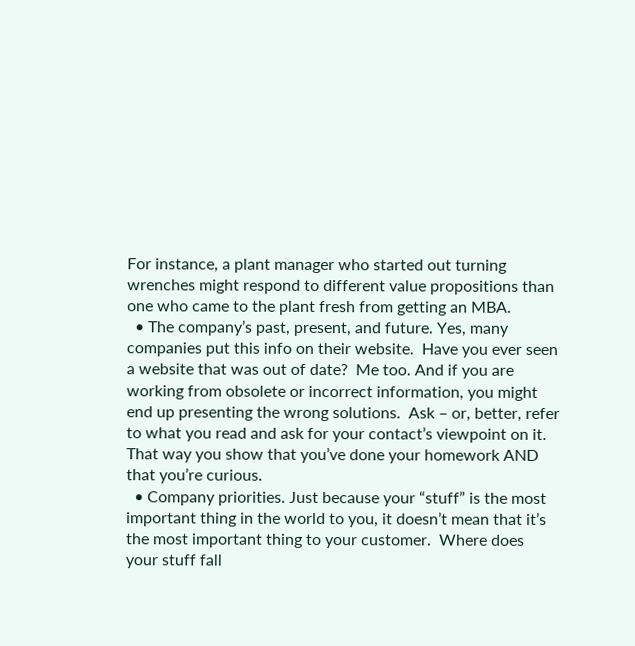For instance, a plant manager who started out turning wrenches might respond to different value propositions than one who came to the plant fresh from getting an MBA.
  • The company’s past, present, and future. Yes, many companies put this info on their website.  Have you ever seen a website that was out of date?  Me too. And if you are working from obsolete or incorrect information, you might end up presenting the wrong solutions.  Ask – or, better, refer to what you read and ask for your contact’s viewpoint on it.  That way you show that you’ve done your homework AND that you’re curious.
  • Company priorities. Just because your “stuff” is the most important thing in the world to you, it doesn’t mean that it’s the most important thing to your customer.  Where does your stuff fall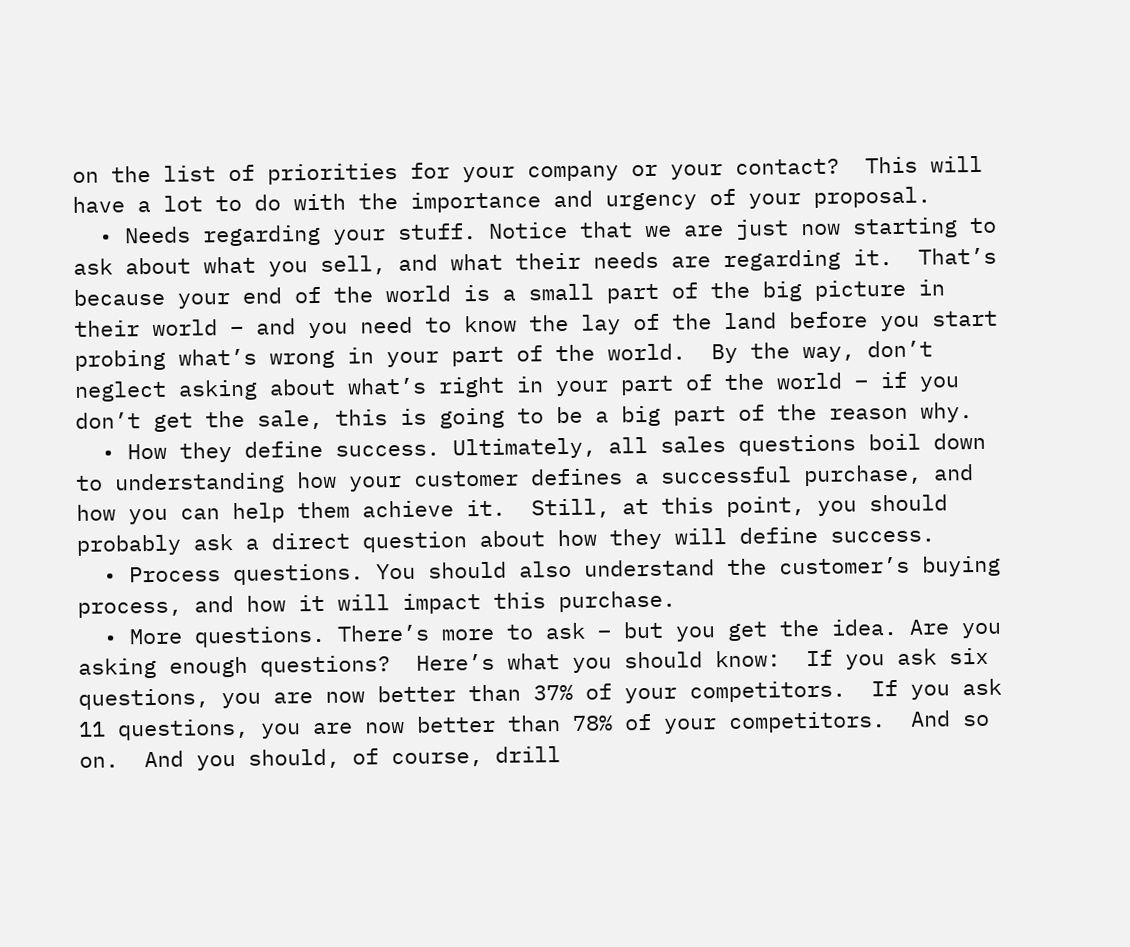on the list of priorities for your company or your contact?  This will have a lot to do with the importance and urgency of your proposal.
  • Needs regarding your stuff. Notice that we are just now starting to ask about what you sell, and what their needs are regarding it.  That’s because your end of the world is a small part of the big picture in their world – and you need to know the lay of the land before you start probing what’s wrong in your part of the world.  By the way, don’t neglect asking about what’s right in your part of the world – if you don’t get the sale, this is going to be a big part of the reason why.
  • How they define success. Ultimately, all sales questions boil down to understanding how your customer defines a successful purchase, and how you can help them achieve it.  Still, at this point, you should probably ask a direct question about how they will define success.
  • Process questions. You should also understand the customer’s buying process, and how it will impact this purchase.
  • More questions. There’s more to ask – but you get the idea. Are you asking enough questions?  Here’s what you should know:  If you ask six questions, you are now better than 37% of your competitors.  If you ask 11 questions, you are now better than 78% of your competitors.  And so on.  And you should, of course, drill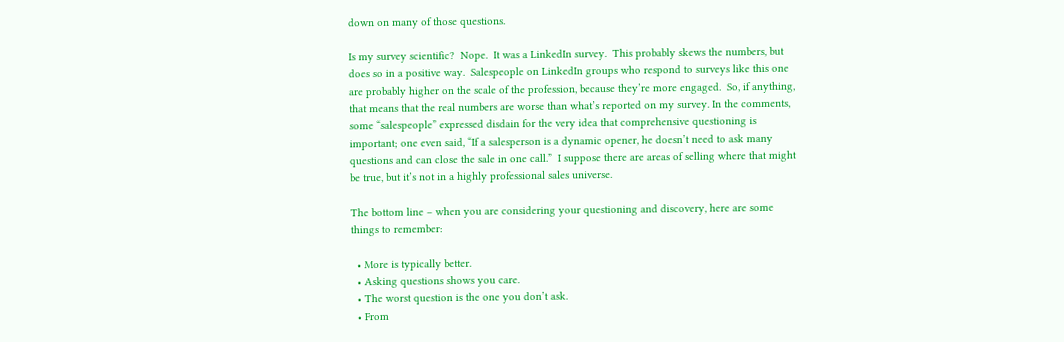down on many of those questions.

Is my survey scientific?  Nope.  It was a LinkedIn survey.  This probably skews the numbers, but does so in a positive way.  Salespeople on LinkedIn groups who respond to surveys like this one are probably higher on the scale of the profession, because they’re more engaged.  So, if anything, that means that the real numbers are worse than what’s reported on my survey. In the comments, some “salespeople” expressed disdain for the very idea that comprehensive questioning is important; one even said, “If a salesperson is a dynamic opener, he doesn’t need to ask many questions and can close the sale in one call.”  I suppose there are areas of selling where that might be true, but it’s not in a highly professional sales universe.

The bottom line – when you are considering your questioning and discovery, here are some things to remember:

  • More is typically better.
  • Asking questions shows you care.
  • The worst question is the one you don’t ask.
  • From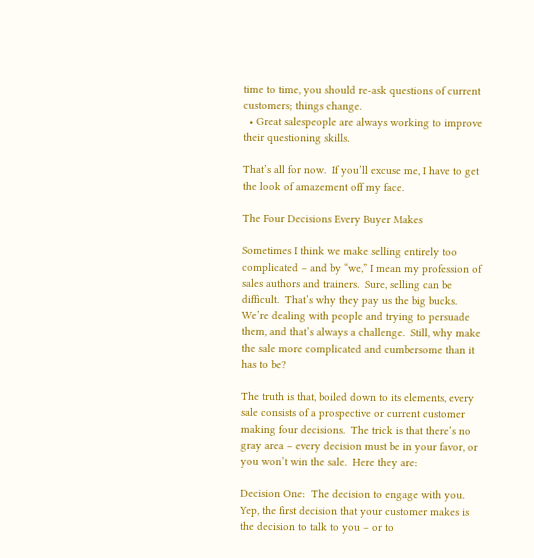time to time, you should re-ask questions of current customers; things change.
  • Great salespeople are always working to improve their questioning skills.

That’s all for now.  If you’ll excuse me, I have to get the look of amazement off my face.

The Four Decisions Every Buyer Makes

Sometimes I think we make selling entirely too complicated – and by “we,” I mean my profession of sales authors and trainers.  Sure, selling can be difficult.  That’s why they pay us the big bucks.  We’re dealing with people and trying to persuade them, and that’s always a challenge.  Still, why make the sale more complicated and cumbersome than it has to be?

The truth is that, boiled down to its elements, every sale consists of a prospective or current customer making four decisions.  The trick is that there’s no gray area – every decision must be in your favor, or you won’t win the sale.  Here they are:

Decision One:  The decision to engage with you.  Yep, the first decision that your customer makes is the decision to talk to you – or to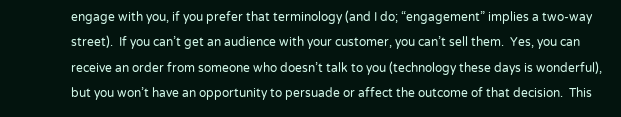engage with you, if you prefer that terminology (and I do; “engagement” implies a two-way street).  If you can’t get an audience with your customer, you can’t sell them.  Yes, you can receive an order from someone who doesn’t talk to you (technology these days is wonderful), but you won’t have an opportunity to persuade or affect the outcome of that decision.  This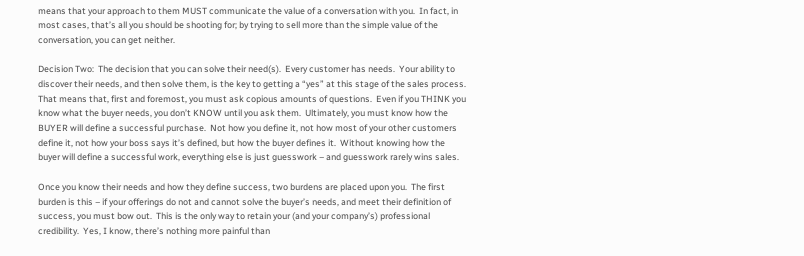means that your approach to them MUST communicate the value of a conversation with you.  In fact, in most cases, that’s all you should be shooting for; by trying to sell more than the simple value of the conversation, you can get neither.

Decision Two:  The decision that you can solve their need(s).  Every customer has needs.  Your ability to discover their needs, and then solve them, is the key to getting a “yes” at this stage of the sales process.  That means that, first and foremost, you must ask copious amounts of questions.  Even if you THINK you know what the buyer needs, you don’t KNOW until you ask them.  Ultimately, you must know how the BUYER will define a successful purchase.  Not how you define it, not how most of your other customers define it, not how your boss says it’s defined, but how the buyer defines it.  Without knowing how the buyer will define a successful work, everything else is just guesswork – and guesswork rarely wins sales.

Once you know their needs and how they define success, two burdens are placed upon you.  The first burden is this – if your offerings do not and cannot solve the buyer’s needs, and meet their definition of success, you must bow out.  This is the only way to retain your (and your company’s) professional credibility.  Yes, I know, there’s nothing more painful than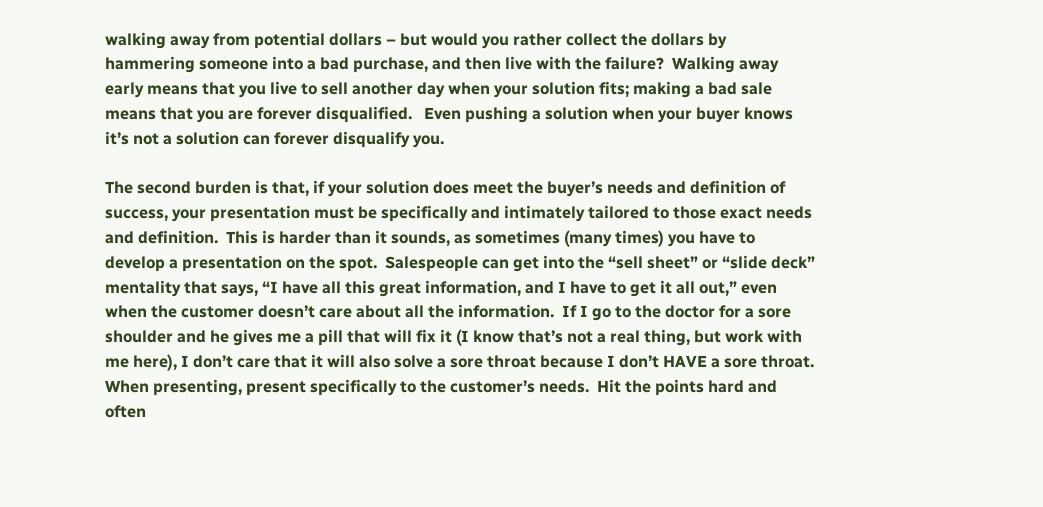walking away from potential dollars – but would you rather collect the dollars by hammering someone into a bad purchase, and then live with the failure?  Walking away early means that you live to sell another day when your solution fits; making a bad sale means that you are forever disqualified.   Even pushing a solution when your buyer knows it’s not a solution can forever disqualify you.

The second burden is that, if your solution does meet the buyer’s needs and definition of success, your presentation must be specifically and intimately tailored to those exact needs and definition.  This is harder than it sounds, as sometimes (many times) you have to develop a presentation on the spot.  Salespeople can get into the “sell sheet” or “slide deck” mentality that says, “I have all this great information, and I have to get it all out,” even when the customer doesn’t care about all the information.  If I go to the doctor for a sore shoulder and he gives me a pill that will fix it (I know that’s not a real thing, but work with me here), I don’t care that it will also solve a sore throat because I don’t HAVE a sore throat.  When presenting, present specifically to the customer’s needs.  Hit the points hard and often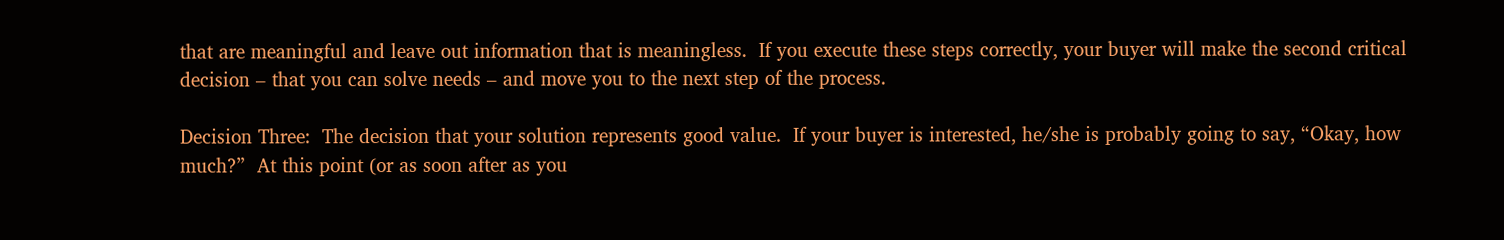that are meaningful and leave out information that is meaningless.  If you execute these steps correctly, your buyer will make the second critical decision – that you can solve needs – and move you to the next step of the process.

Decision Three:  The decision that your solution represents good value.  If your buyer is interested, he/she is probably going to say, “Okay, how much?”  At this point (or as soon after as you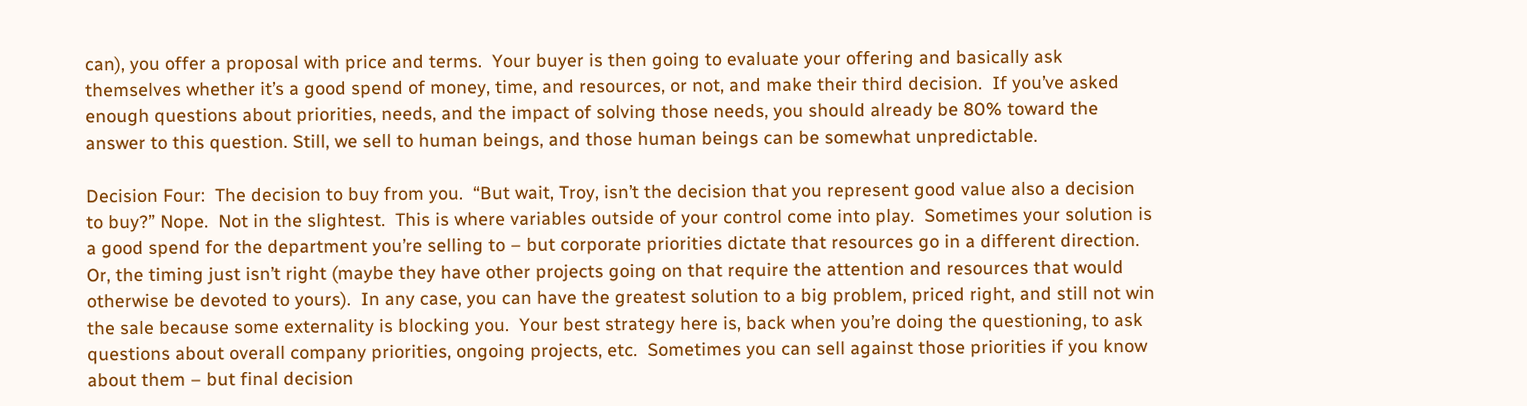can), you offer a proposal with price and terms.  Your buyer is then going to evaluate your offering and basically ask themselves whether it’s a good spend of money, time, and resources, or not, and make their third decision.  If you’ve asked enough questions about priorities, needs, and the impact of solving those needs, you should already be 80% toward the answer to this question. Still, we sell to human beings, and those human beings can be somewhat unpredictable.

Decision Four:  The decision to buy from you.  “But wait, Troy, isn’t the decision that you represent good value also a decision to buy?” Nope.  Not in the slightest.  This is where variables outside of your control come into play.  Sometimes your solution is a good spend for the department you’re selling to – but corporate priorities dictate that resources go in a different direction.  Or, the timing just isn’t right (maybe they have other projects going on that require the attention and resources that would otherwise be devoted to yours).  In any case, you can have the greatest solution to a big problem, priced right, and still not win the sale because some externality is blocking you.  Your best strategy here is, back when you’re doing the questioning, to ask questions about overall company priorities, ongoing projects, etc.  Sometimes you can sell against those priorities if you know about them – but final decision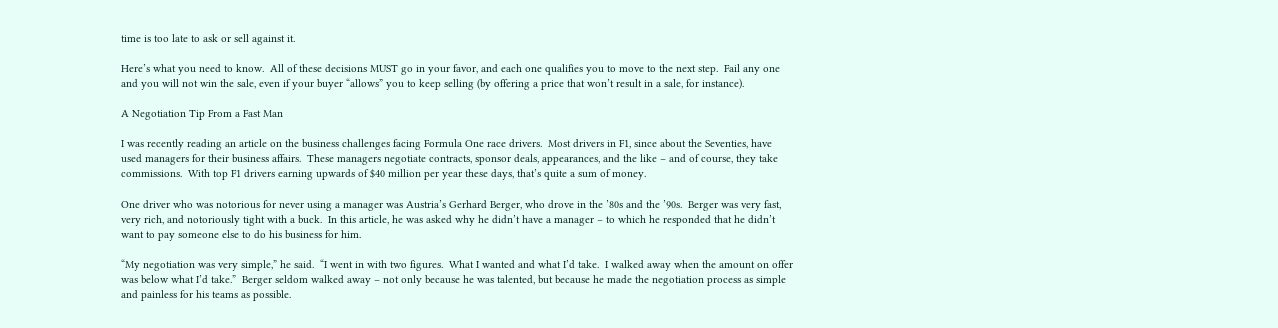time is too late to ask or sell against it.

Here’s what you need to know.  All of these decisions MUST go in your favor, and each one qualifies you to move to the next step.  Fail any one and you will not win the sale, even if your buyer “allows” you to keep selling (by offering a price that won’t result in a sale, for instance).

A Negotiation Tip From a Fast Man

I was recently reading an article on the business challenges facing Formula One race drivers.  Most drivers in F1, since about the Seventies, have used managers for their business affairs.  These managers negotiate contracts, sponsor deals, appearances, and the like – and of course, they take commissions.  With top F1 drivers earning upwards of $40 million per year these days, that’s quite a sum of money.

One driver who was notorious for never using a manager was Austria’s Gerhard Berger, who drove in the ’80s and the ’90s.  Berger was very fast, very rich, and notoriously tight with a buck.  In this article, he was asked why he didn’t have a manager – to which he responded that he didn’t want to pay someone else to do his business for him.

“My negotiation was very simple,” he said.  “I went in with two figures.  What I wanted and what I’d take.  I walked away when the amount on offer was below what I’d take.”  Berger seldom walked away – not only because he was talented, but because he made the negotiation process as simple and painless for his teams as possible.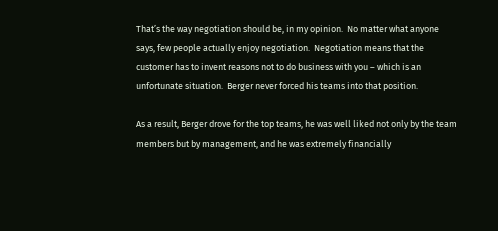That’s the way negotiation should be, in my opinion.  No matter what anyone says, few people actually enjoy negotiation.  Negotiation means that the customer has to invent reasons not to do business with you – which is an unfortunate situation.  Berger never forced his teams into that position.

As a result, Berger drove for the top teams, he was well liked not only by the team members but by management, and he was extremely financially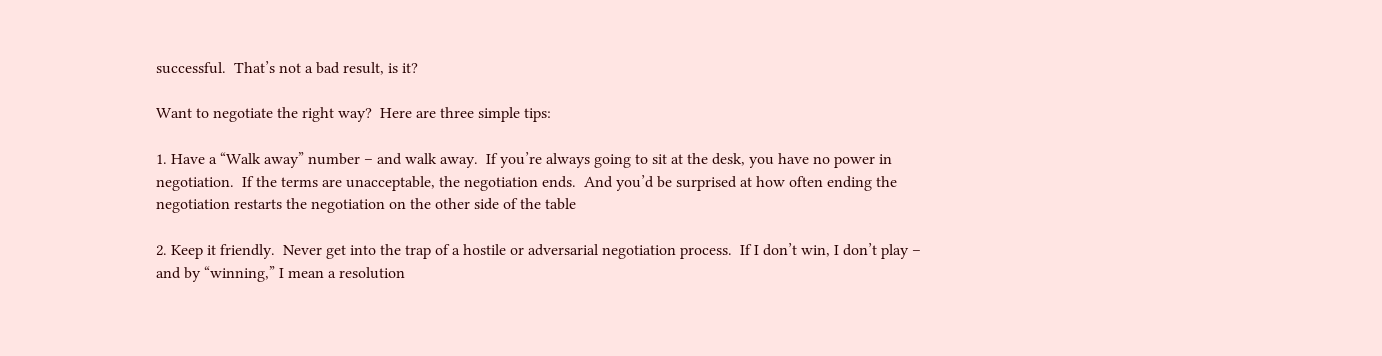successful.  That’s not a bad result, is it?

Want to negotiate the right way?  Here are three simple tips:

1. Have a “Walk away” number – and walk away.  If you’re always going to sit at the desk, you have no power in negotiation.  If the terms are unacceptable, the negotiation ends.  And you’d be surprised at how often ending the negotiation restarts the negotiation on the other side of the table

2. Keep it friendly.  Never get into the trap of a hostile or adversarial negotiation process.  If I don’t win, I don’t play – and by “winning,” I mean a resolution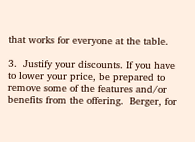that works for everyone at the table.

3.  Justify your discounts. If you have to lower your price, be prepared to remove some of the features and/or benefits from the offering.  Berger, for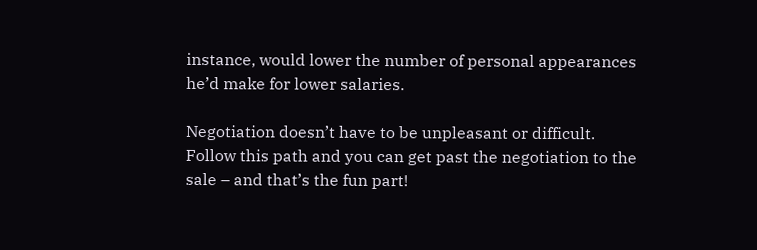instance, would lower the number of personal appearances he’d make for lower salaries.

Negotiation doesn’t have to be unpleasant or difficult.  Follow this path and you can get past the negotiation to the sale – and that’s the fun part!